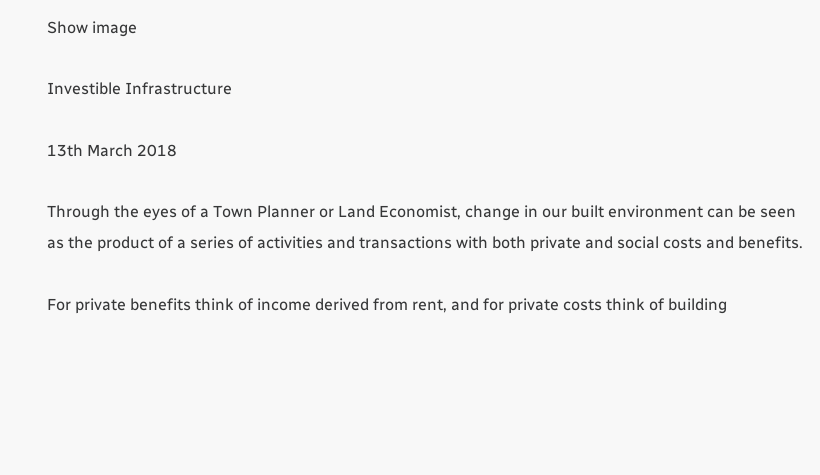Show image

Investible Infrastructure

13th March 2018

Through the eyes of a Town Planner or Land Economist, change in our built environment can be seen as the product of a series of activities and transactions with both private and social costs and benefits.

For private benefits think of income derived from rent, and for private costs think of building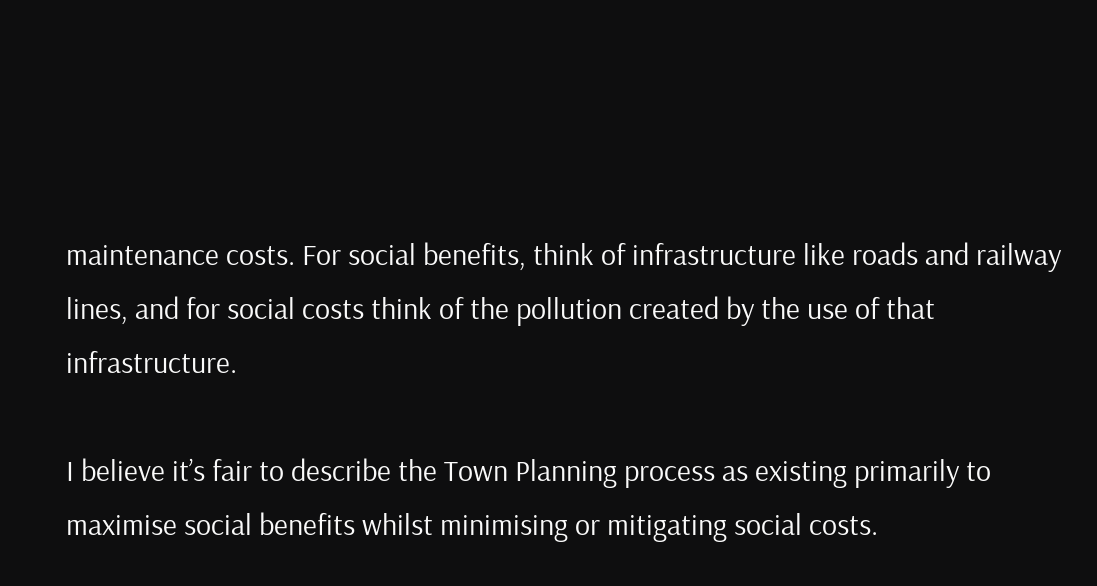maintenance costs. For social benefits, think of infrastructure like roads and railway lines, and for social costs think of the pollution created by the use of that infrastructure.

I believe it’s fair to describe the Town Planning process as existing primarily to maximise social benefits whilst minimising or mitigating social costs.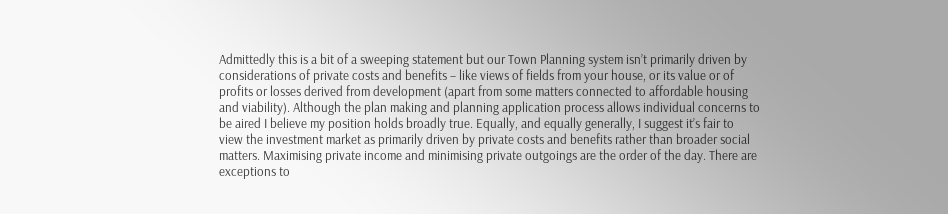Admittedly this is a bit of a sweeping statement but our Town Planning system isn’t primarily driven by considerations of private costs and benefits – like views of fields from your house, or its value or of profits or losses derived from development (apart from some matters connected to affordable housing and viability). Although the plan making and planning application process allows individual concerns to be aired I believe my position holds broadly true. Equally, and equally generally, I suggest it’s fair to view the investment market as primarily driven by private costs and benefits rather than broader social matters. Maximising private income and minimising private outgoings are the order of the day. There are exceptions to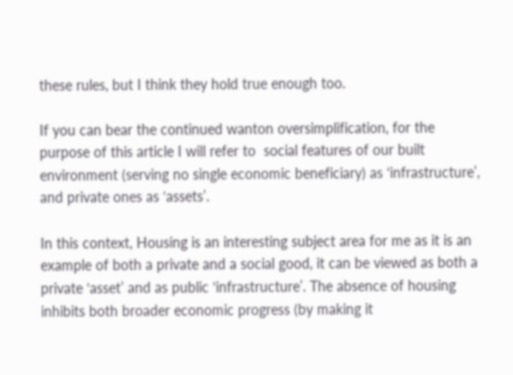these rules, but I think they hold true enough too.

If you can bear the continued wanton oversimplification, for the purpose of this article I will refer to  social features of our built environment (serving no single economic beneficiary) as ‘infrastructure’, and private ones as ‘assets’.

In this context, Housing is an interesting subject area for me as it is an example of both a private and a social good, it can be viewed as both a private ‘asset’ and as public ‘infrastructure’. The absence of housing inhibits both broader economic progress (by making it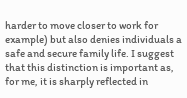harder to move closer to work for example) but also denies individuals a safe and secure family life. I suggest that this distinction is important as, for me, it is sharply reflected in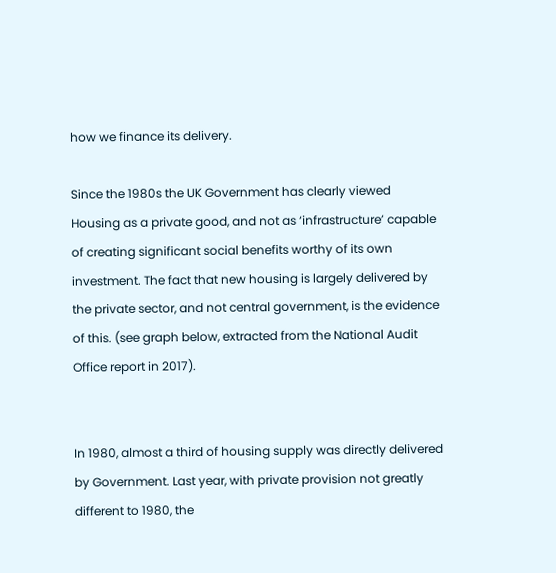how we finance its delivery.

Since the 1980s the UK Government has clearly viewed Housing as a private good, and not as ‘infrastructure’ capable of creating significant social benefits worthy of its own investment. The fact that new housing is largely delivered by the private sector, and not central government, is the evidence of this. (see graph below, extracted from the National Audit Office report in 2017).


In 1980, almost a third of housing supply was directly delivered by Government. Last year, with private provision not greatly different to 1980, the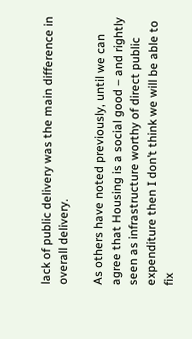lack of public delivery was the main difference in overall delivery.

As others have noted previously, until we can agree that Housing is a social good – and rightly seen as infrastructure worthy of direct public expenditure then I don’t think we will be able to fix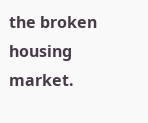the broken housing market.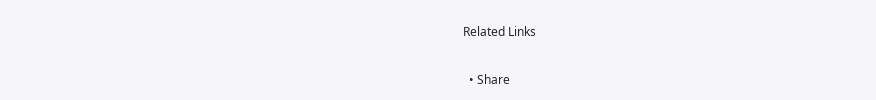Related Links

  • Share